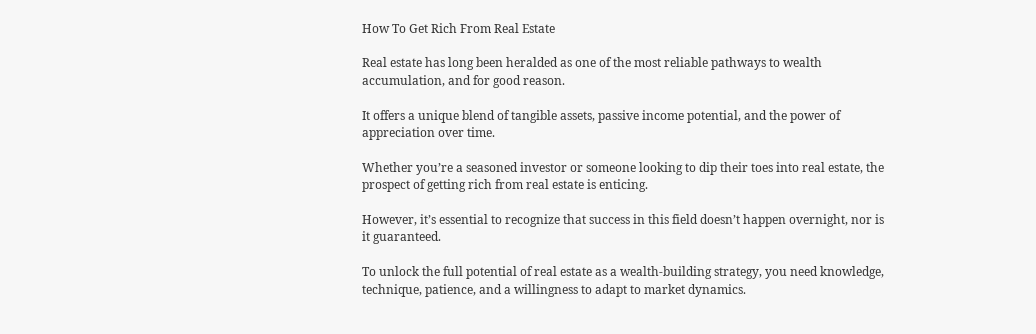How To Get Rich From Real Estate

Real estate has long been heralded as one of the most reliable pathways to wealth accumulation, and for good reason.

It offers a unique blend of tangible assets, passive income potential, and the power of appreciation over time.

Whether you’re a seasoned investor or someone looking to dip their toes into real estate, the prospect of getting rich from real estate is enticing.

However, it’s essential to recognize that success in this field doesn’t happen overnight, nor is it guaranteed.

To unlock the full potential of real estate as a wealth-building strategy, you need knowledge, technique, patience, and a willingness to adapt to market dynamics.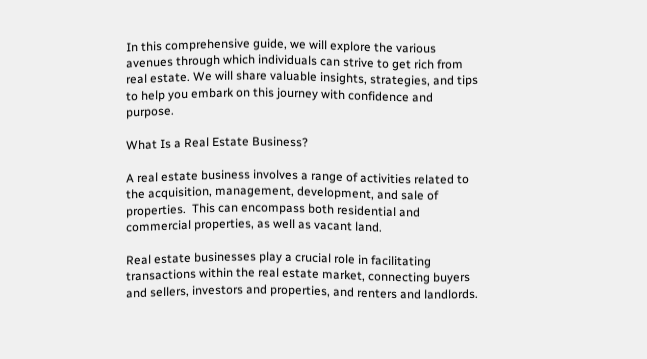In this comprehensive guide, we will explore the various avenues through which individuals can strive to get rich from real estate. We will share valuable insights, strategies, and tips to help you embark on this journey with confidence and purpose.

What Is a Real Estate Business?

A real estate business involves a range of activities related to the acquisition, management, development, and sale of properties.  This can encompass both residential and commercial properties, as well as vacant land.

Real estate businesses play a crucial role in facilitating transactions within the real estate market, connecting buyers and sellers, investors and properties, and renters and landlords.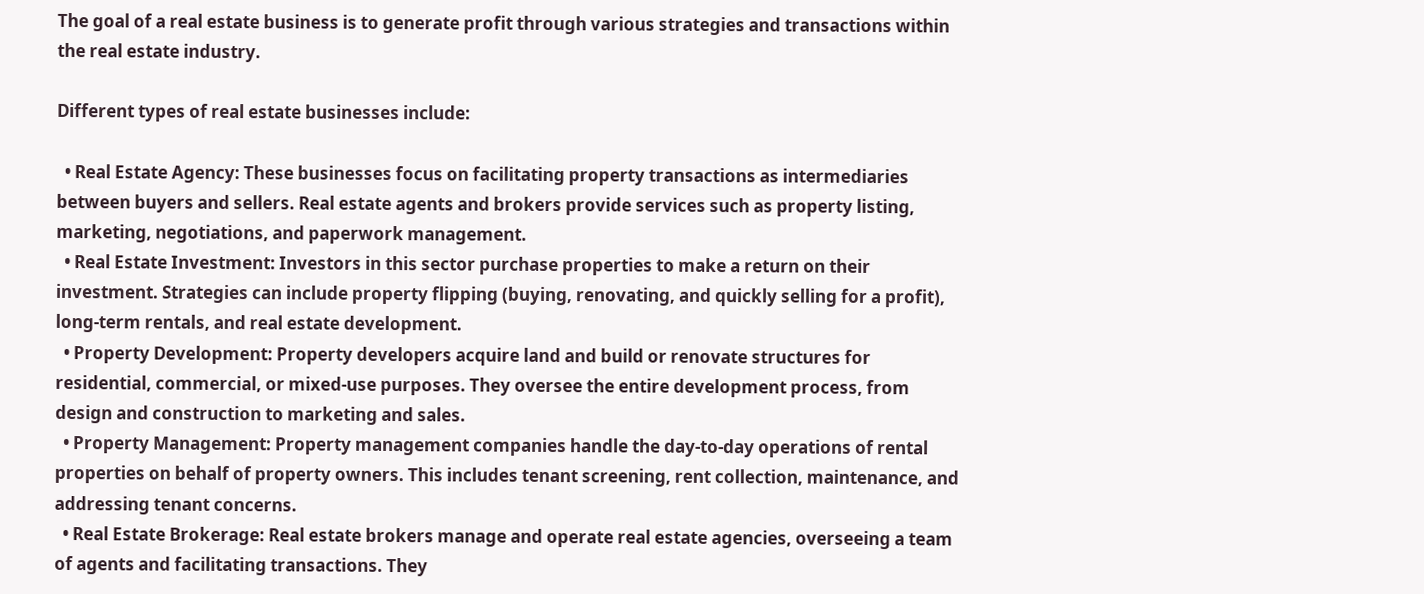The goal of a real estate business is to generate profit through various strategies and transactions within the real estate industry.

Different types of real estate businesses include:

  • Real Estate Agency: These businesses focus on facilitating property transactions as intermediaries between buyers and sellers. Real estate agents and brokers provide services such as property listing, marketing, negotiations, and paperwork management.
  • Real Estate Investment: Investors in this sector purchase properties to make a return on their investment. Strategies can include property flipping (buying, renovating, and quickly selling for a profit), long-term rentals, and real estate development.
  • Property Development: Property developers acquire land and build or renovate structures for residential, commercial, or mixed-use purposes. They oversee the entire development process, from design and construction to marketing and sales.
  • Property Management: Property management companies handle the day-to-day operations of rental properties on behalf of property owners. This includes tenant screening, rent collection, maintenance, and addressing tenant concerns.
  • Real Estate Brokerage: Real estate brokers manage and operate real estate agencies, overseeing a team of agents and facilitating transactions. They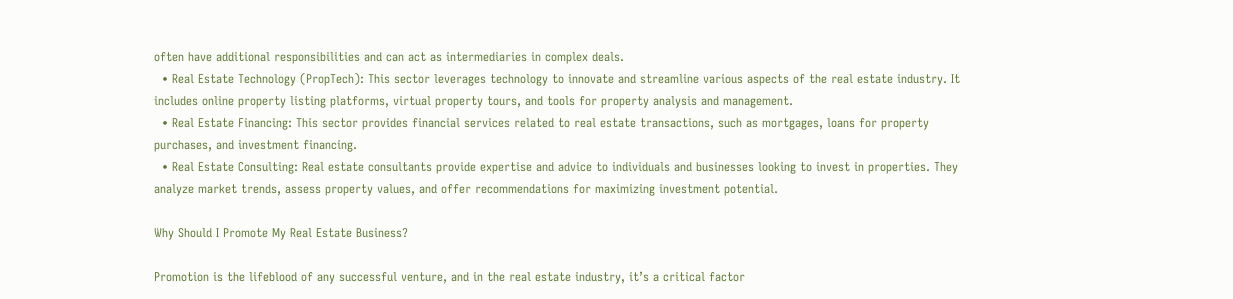often have additional responsibilities and can act as intermediaries in complex deals.
  • Real Estate Technology (PropTech): This sector leverages technology to innovate and streamline various aspects of the real estate industry. It includes online property listing platforms, virtual property tours, and tools for property analysis and management.
  • Real Estate Financing: This sector provides financial services related to real estate transactions, such as mortgages, loans for property purchases, and investment financing.
  • Real Estate Consulting: Real estate consultants provide expertise and advice to individuals and businesses looking to invest in properties. They analyze market trends, assess property values, and offer recommendations for maximizing investment potential.

Why Should I Promote My Real Estate Business?

Promotion is the lifeblood of any successful venture, and in the real estate industry, it’s a critical factor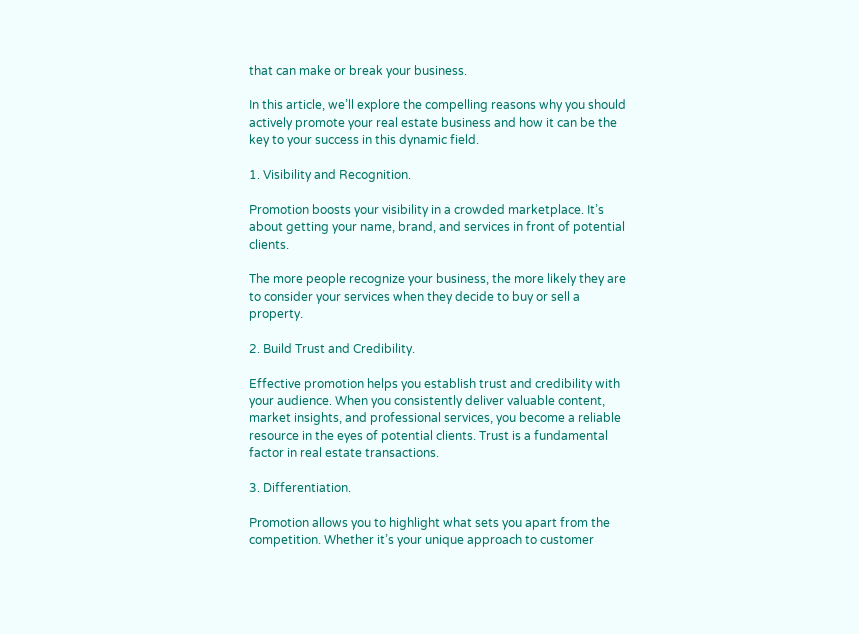that can make or break your business.

In this article, we’ll explore the compelling reasons why you should actively promote your real estate business and how it can be the key to your success in this dynamic field.

1. Visibility and Recognition.

Promotion boosts your visibility in a crowded marketplace. It’s about getting your name, brand, and services in front of potential clients.

The more people recognize your business, the more likely they are to consider your services when they decide to buy or sell a property.

2. Build Trust and Credibility.

Effective promotion helps you establish trust and credibility with your audience. When you consistently deliver valuable content, market insights, and professional services, you become a reliable resource in the eyes of potential clients. Trust is a fundamental factor in real estate transactions.

3. Differentiation.

Promotion allows you to highlight what sets you apart from the competition. Whether it’s your unique approach to customer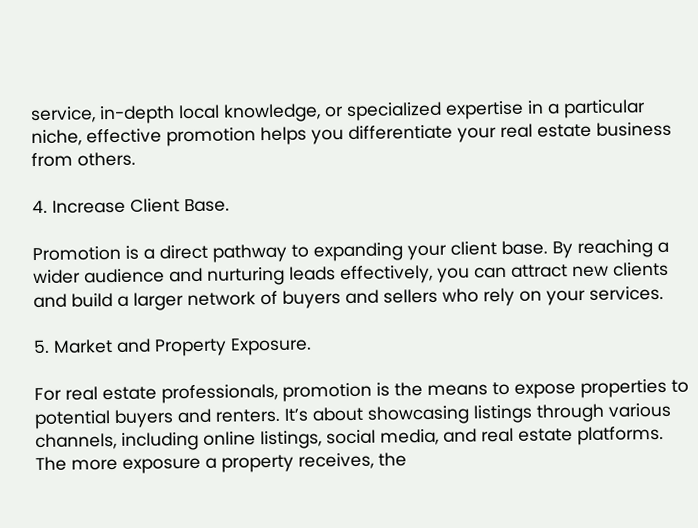service, in-depth local knowledge, or specialized expertise in a particular niche, effective promotion helps you differentiate your real estate business from others.

4. Increase Client Base.

Promotion is a direct pathway to expanding your client base. By reaching a wider audience and nurturing leads effectively, you can attract new clients and build a larger network of buyers and sellers who rely on your services.

5. Market and Property Exposure.

For real estate professionals, promotion is the means to expose properties to potential buyers and renters. It’s about showcasing listings through various channels, including online listings, social media, and real estate platforms. The more exposure a property receives, the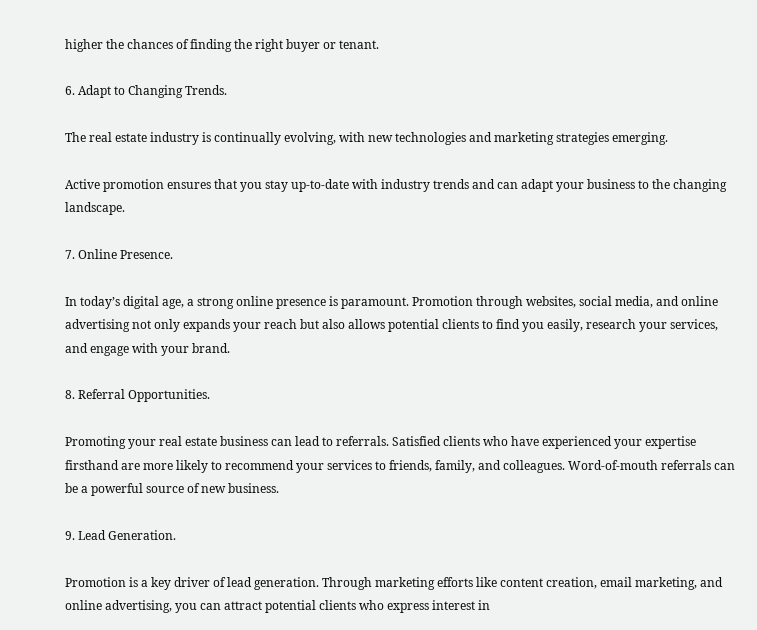higher the chances of finding the right buyer or tenant.

6. Adapt to Changing Trends.

The real estate industry is continually evolving, with new technologies and marketing strategies emerging.

Active promotion ensures that you stay up-to-date with industry trends and can adapt your business to the changing landscape.

7. Online Presence.

In today’s digital age, a strong online presence is paramount. Promotion through websites, social media, and online advertising not only expands your reach but also allows potential clients to find you easily, research your services, and engage with your brand.

8. Referral Opportunities.

Promoting your real estate business can lead to referrals. Satisfied clients who have experienced your expertise firsthand are more likely to recommend your services to friends, family, and colleagues. Word-of-mouth referrals can be a powerful source of new business.

9. Lead Generation.

Promotion is a key driver of lead generation. Through marketing efforts like content creation, email marketing, and online advertising, you can attract potential clients who express interest in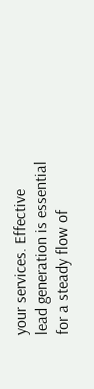your services. Effective lead generation is essential for a steady flow of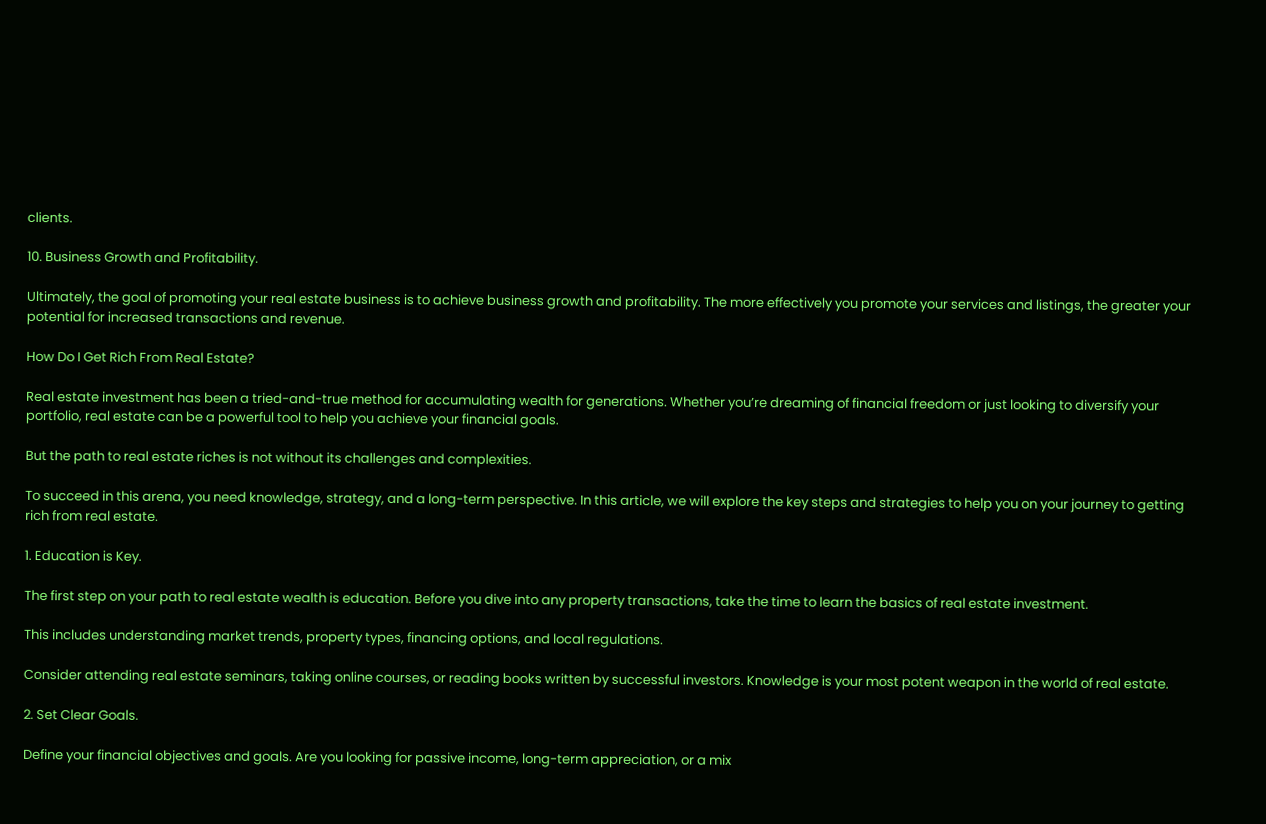clients.

10. Business Growth and Profitability.

Ultimately, the goal of promoting your real estate business is to achieve business growth and profitability. The more effectively you promote your services and listings, the greater your potential for increased transactions and revenue.

How Do I Get Rich From Real Estate?

Real estate investment has been a tried-and-true method for accumulating wealth for generations. Whether you’re dreaming of financial freedom or just looking to diversify your portfolio, real estate can be a powerful tool to help you achieve your financial goals.

But the path to real estate riches is not without its challenges and complexities.

To succeed in this arena, you need knowledge, strategy, and a long-term perspective. In this article, we will explore the key steps and strategies to help you on your journey to getting rich from real estate.

1. Education is Key.

The first step on your path to real estate wealth is education. Before you dive into any property transactions, take the time to learn the basics of real estate investment.

This includes understanding market trends, property types, financing options, and local regulations.

Consider attending real estate seminars, taking online courses, or reading books written by successful investors. Knowledge is your most potent weapon in the world of real estate.

2. Set Clear Goals.

Define your financial objectives and goals. Are you looking for passive income, long-term appreciation, or a mix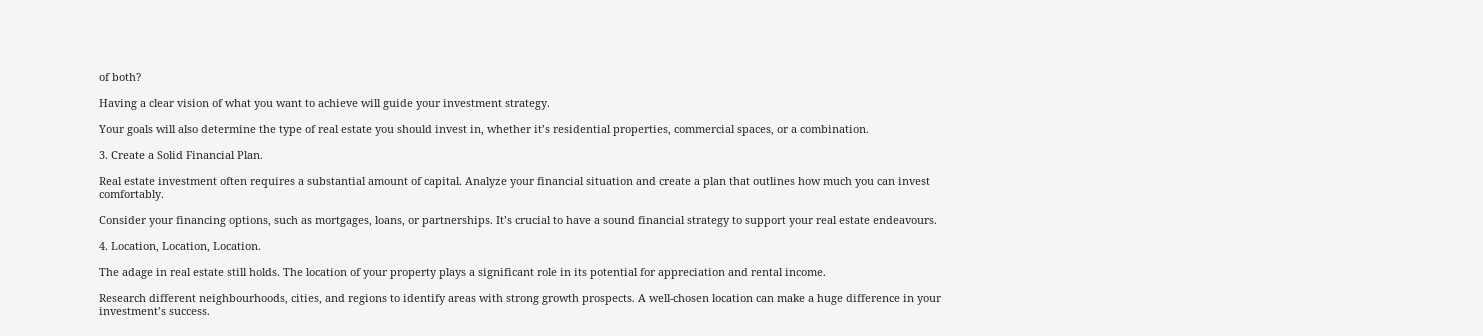of both?

Having a clear vision of what you want to achieve will guide your investment strategy.

Your goals will also determine the type of real estate you should invest in, whether it’s residential properties, commercial spaces, or a combination.

3. Create a Solid Financial Plan.

Real estate investment often requires a substantial amount of capital. Analyze your financial situation and create a plan that outlines how much you can invest comfortably.

Consider your financing options, such as mortgages, loans, or partnerships. It’s crucial to have a sound financial strategy to support your real estate endeavours.

4. Location, Location, Location.

The adage in real estate still holds. The location of your property plays a significant role in its potential for appreciation and rental income.

Research different neighbourhoods, cities, and regions to identify areas with strong growth prospects. A well-chosen location can make a huge difference in your investment’s success.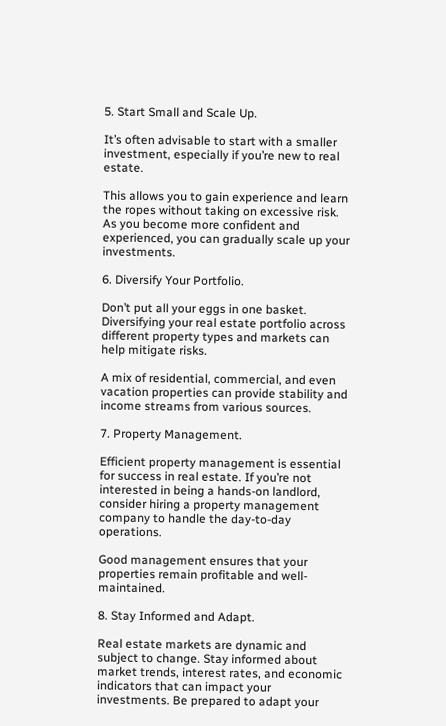5. Start Small and Scale Up.

It’s often advisable to start with a smaller investment, especially if you’re new to real estate.

This allows you to gain experience and learn the ropes without taking on excessive risk. As you become more confident and experienced, you can gradually scale up your investments.

6. Diversify Your Portfolio.

Don’t put all your eggs in one basket. Diversifying your real estate portfolio across different property types and markets can help mitigate risks.

A mix of residential, commercial, and even vacation properties can provide stability and income streams from various sources.

7. Property Management.

Efficient property management is essential for success in real estate. If you’re not interested in being a hands-on landlord, consider hiring a property management company to handle the day-to-day operations.

Good management ensures that your properties remain profitable and well-maintained.

8. Stay Informed and Adapt.

Real estate markets are dynamic and subject to change. Stay informed about market trends, interest rates, and economic indicators that can impact your investments. Be prepared to adapt your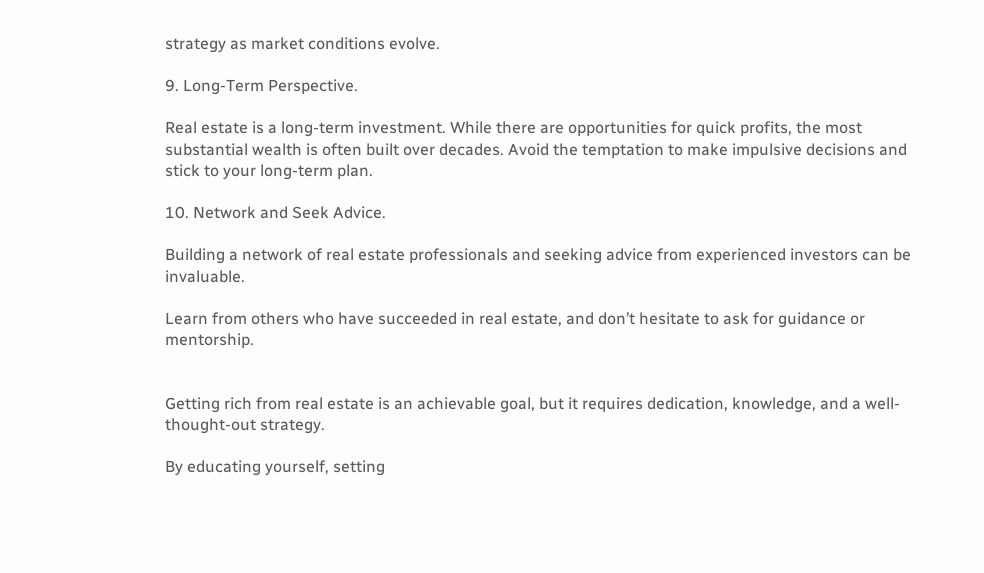strategy as market conditions evolve.

9. Long-Term Perspective.

Real estate is a long-term investment. While there are opportunities for quick profits, the most substantial wealth is often built over decades. Avoid the temptation to make impulsive decisions and stick to your long-term plan.

10. Network and Seek Advice.

Building a network of real estate professionals and seeking advice from experienced investors can be invaluable.

Learn from others who have succeeded in real estate, and don’t hesitate to ask for guidance or mentorship.


Getting rich from real estate is an achievable goal, but it requires dedication, knowledge, and a well-thought-out strategy.

By educating yourself, setting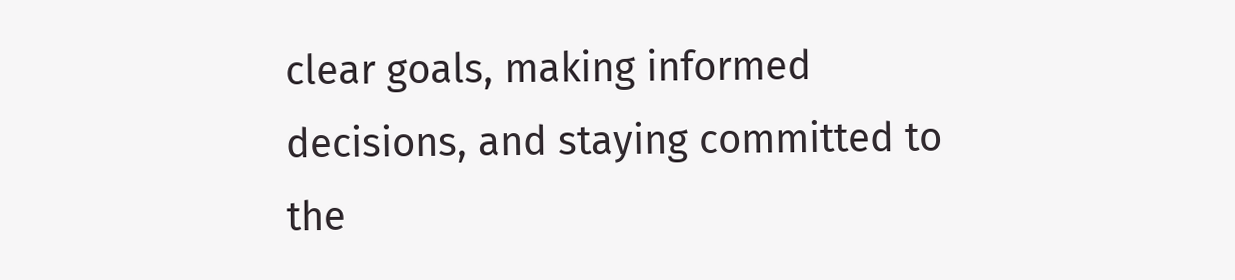clear goals, making informed decisions, and staying committed to the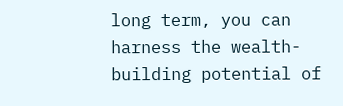long term, you can harness the wealth-building potential of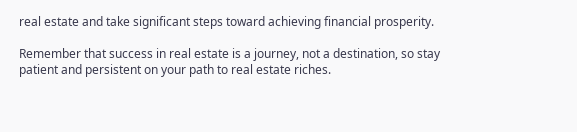real estate and take significant steps toward achieving financial prosperity.

Remember that success in real estate is a journey, not a destination, so stay patient and persistent on your path to real estate riches.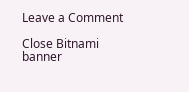Leave a Comment

Close Bitnami banner